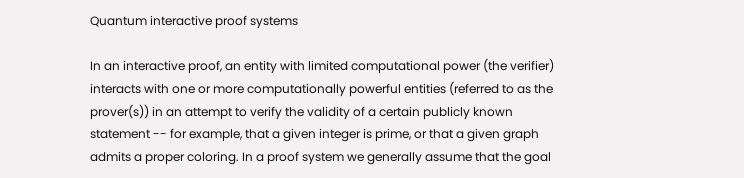Quantum interactive proof systems

In an interactive proof, an entity with limited computational power (the verifier) interacts with one or more computationally powerful entities (referred to as the prover(s)) in an attempt to verify the validity of a certain publicly known statement -- for example, that a given integer is prime, or that a given graph admits a proper coloring. In a proof system we generally assume that the goal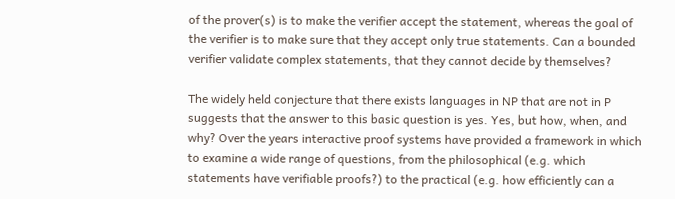of the prover(s) is to make the verifier accept the statement, whereas the goal of the verifier is to make sure that they accept only true statements. Can a bounded verifier validate complex statements, that they cannot decide by themselves?

The widely held conjecture that there exists languages in NP that are not in P suggests that the answer to this basic question is yes. Yes, but how, when, and why? Over the years interactive proof systems have provided a framework in which to examine a wide range of questions, from the philosophical (e.g. which statements have verifiable proofs?) to the practical (e.g. how efficiently can a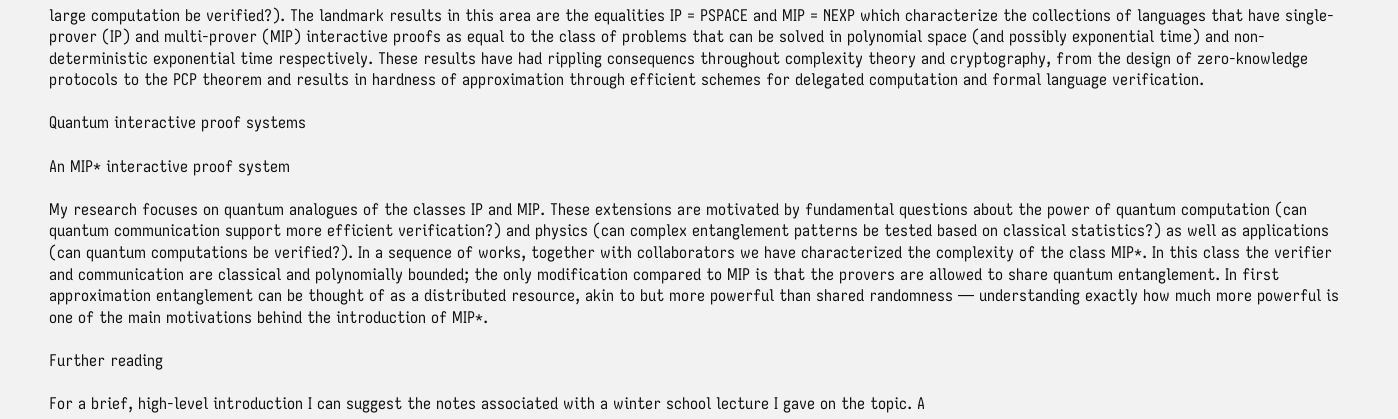large computation be verified?). The landmark results in this area are the equalities IP = PSPACE and MIP = NEXP which characterize the collections of languages that have single-prover (IP) and multi-prover (MIP) interactive proofs as equal to the class of problems that can be solved in polynomial space (and possibly exponential time) and non-deterministic exponential time respectively. These results have had rippling consequencs throughout complexity theory and cryptography, from the design of zero-knowledge protocols to the PCP theorem and results in hardness of approximation through efficient schemes for delegated computation and formal language verification.

Quantum interactive proof systems

An MIP* interactive proof system

My research focuses on quantum analogues of the classes IP and MIP. These extensions are motivated by fundamental questions about the power of quantum computation (can quantum communication support more efficient verification?) and physics (can complex entanglement patterns be tested based on classical statistics?) as well as applications (can quantum computations be verified?). In a sequence of works, together with collaborators we have characterized the complexity of the class MIP*. In this class the verifier and communication are classical and polynomially bounded; the only modification compared to MIP is that the provers are allowed to share quantum entanglement. In first approximation entanglement can be thought of as a distributed resource, akin to but more powerful than shared randomness — understanding exactly how much more powerful is one of the main motivations behind the introduction of MIP*.

Further reading

For a brief, high-level introduction I can suggest the notes associated with a winter school lecture I gave on the topic. A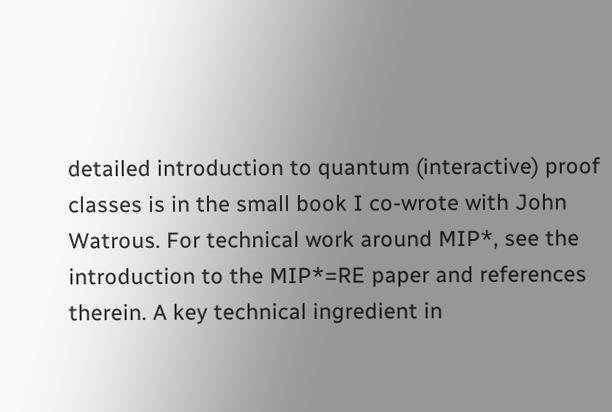detailed introduction to quantum (interactive) proof classes is in the small book I co-wrote with John Watrous. For technical work around MIP*, see the introduction to the MIP*=RE paper and references therein. A key technical ingredient in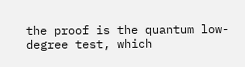the proof is the quantum low-degree test, which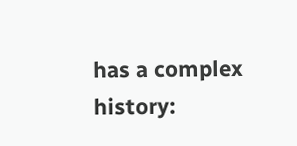has a complex history: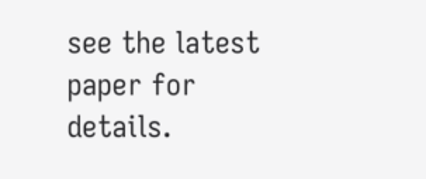see the latest paper for details.